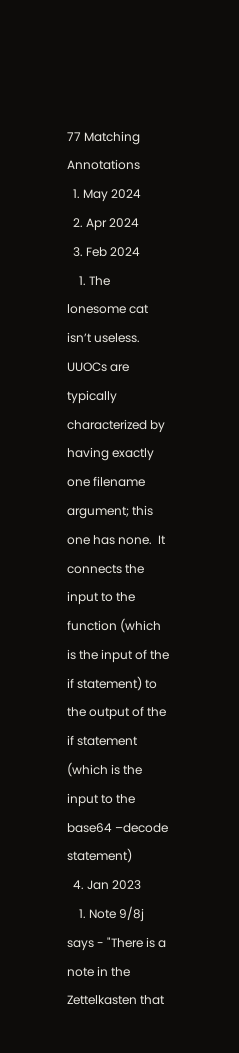77 Matching Annotations
  1. May 2024
  2. Apr 2024
  3. Feb 2024
    1. The lonesome cat isn’t useless.  UUOCs are typically characterized by having exactly one filename argument; this one has none.  It connects the input to the function (which is the input of the if statement) to the output of the if statement (which is the input to the base64 –decode statement)
  4. Jan 2023
    1. Note 9/8j says - "There is a note in the Zettelkasten that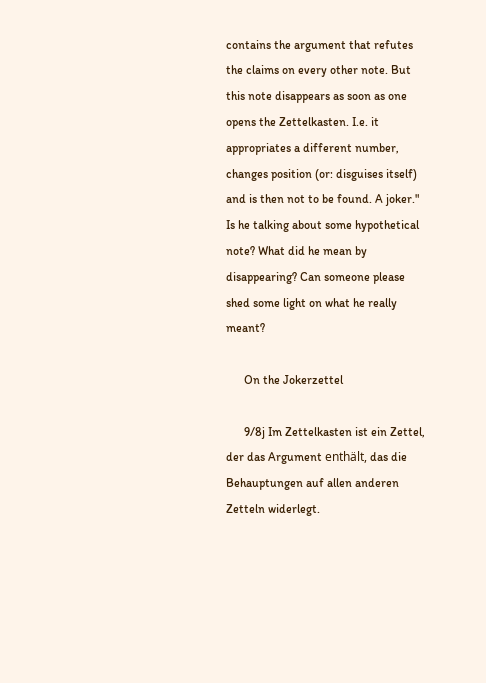contains the argument that refutes the claims on every other note. But this note disappears as soon as one opens the Zettelkasten. I.e. it appropriates a different number, changes position (or: disguises itself) and is then not to be found. A joker." Is he talking about some hypothetical note? What did he mean by disappearing? Can someone please shed some light on what he really meant?

      On the Jokerzettel

      9/8j Im Zettelkasten ist ein Zettel, der das Argument enthält, das die Behauptungen auf allen anderen Zetteln widerlegt.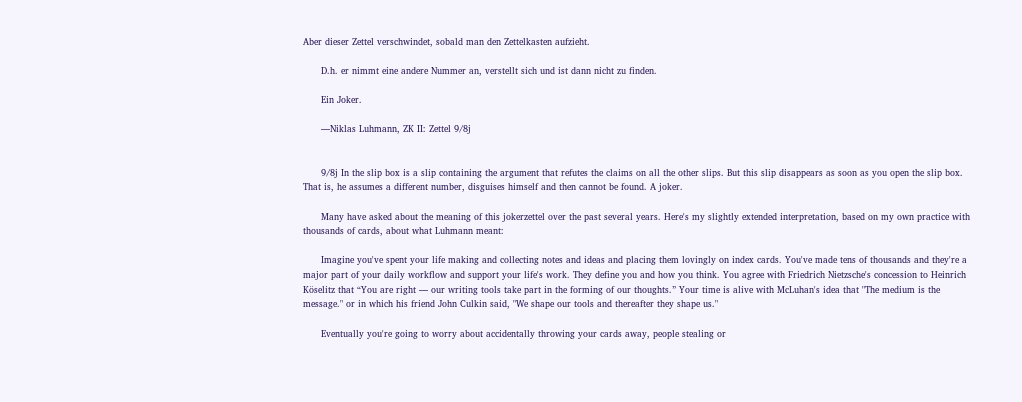Aber dieser Zettel verschwindet, sobald man den Zettelkasten aufzieht.

      D.h. er nimmt eine andere Nummer an, verstellt sich und ist dann nicht zu finden.

      Ein Joker.

      —Niklas Luhmann, ZK II: Zettel 9/8j


      9/8j In the slip box is a slip containing the argument that refutes the claims on all the other slips. But this slip disappears as soon as you open the slip box. That is, he assumes a different number, disguises himself and then cannot be found. A joker.

      Many have asked about the meaning of this jokerzettel over the past several years. Here's my slightly extended interpretation, based on my own practice with thousands of cards, about what Luhmann meant:

      Imagine you've spent your life making and collecting notes and ideas and placing them lovingly on index cards. You've made tens of thousands and they're a major part of your daily workflow and support your life's work. They define you and how you think. You agree with Friedrich Nietzsche's concession to Heinrich Köselitz that “You are right — our writing tools take part in the forming of our thoughts.” Your time is alive with McLuhan's idea that "The medium is the message." or in which his friend John Culkin said, "We shape our tools and thereafter they shape us."

      Eventually you're going to worry about accidentally throwing your cards away, people stealing or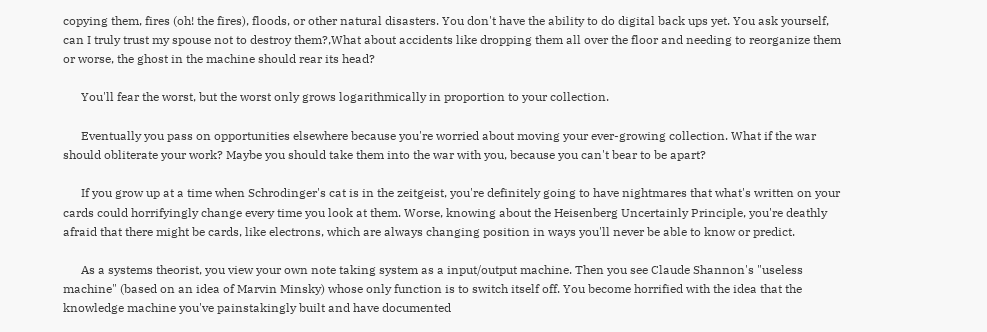copying them, fires (oh! the fires), floods, or other natural disasters. You don't have the ability to do digital back ups yet. You ask yourself, can I truly trust my spouse not to destroy them?,What about accidents like dropping them all over the floor and needing to reorganize them or worse, the ghost in the machine should rear its head?

      You'll fear the worst, but the worst only grows logarithmically in proportion to your collection.

      Eventually you pass on opportunities elsewhere because you're worried about moving your ever-growing collection. What if the war should obliterate your work? Maybe you should take them into the war with you, because you can't bear to be apart?

      If you grow up at a time when Schrodinger's cat is in the zeitgeist, you're definitely going to have nightmares that what's written on your cards could horrifyingly change every time you look at them. Worse, knowing about the Heisenberg Uncertainly Principle, you're deathly afraid that there might be cards, like electrons, which are always changing position in ways you'll never be able to know or predict.

      As a systems theorist, you view your own note taking system as a input/output machine. Then you see Claude Shannon's "useless machine" (based on an idea of Marvin Minsky) whose only function is to switch itself off. You become horrified with the idea that the knowledge machine you've painstakingly built and have documented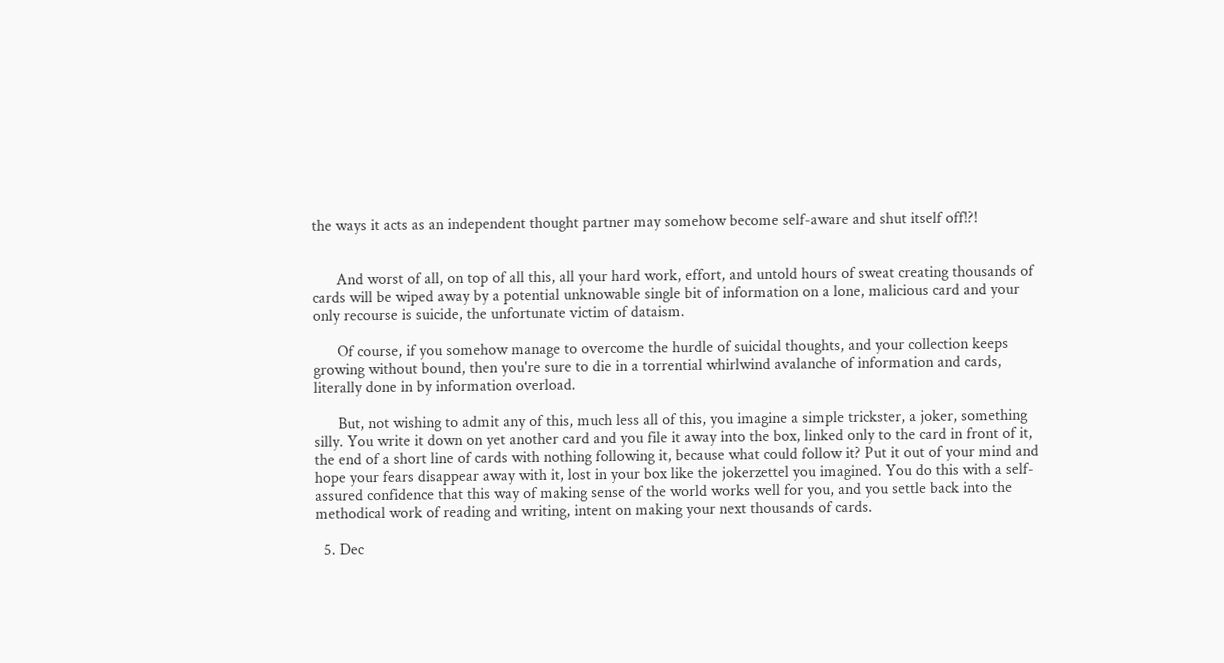the ways it acts as an independent thought partner may somehow become self-aware and shut itself off!?!


      And worst of all, on top of all this, all your hard work, effort, and untold hours of sweat creating thousands of cards will be wiped away by a potential unknowable single bit of information on a lone, malicious card and your only recourse is suicide, the unfortunate victim of dataism.

      Of course, if you somehow manage to overcome the hurdle of suicidal thoughts, and your collection keeps growing without bound, then you're sure to die in a torrential whirlwind avalanche of information and cards, literally done in by information overload.

      But, not wishing to admit any of this, much less all of this, you imagine a simple trickster, a joker, something silly. You write it down on yet another card and you file it away into the box, linked only to the card in front of it, the end of a short line of cards with nothing following it, because what could follow it? Put it out of your mind and hope your fears disappear away with it, lost in your box like the jokerzettel you imagined. You do this with a self-assured confidence that this way of making sense of the world works well for you, and you settle back into the methodical work of reading and writing, intent on making your next thousands of cards.

  5. Dec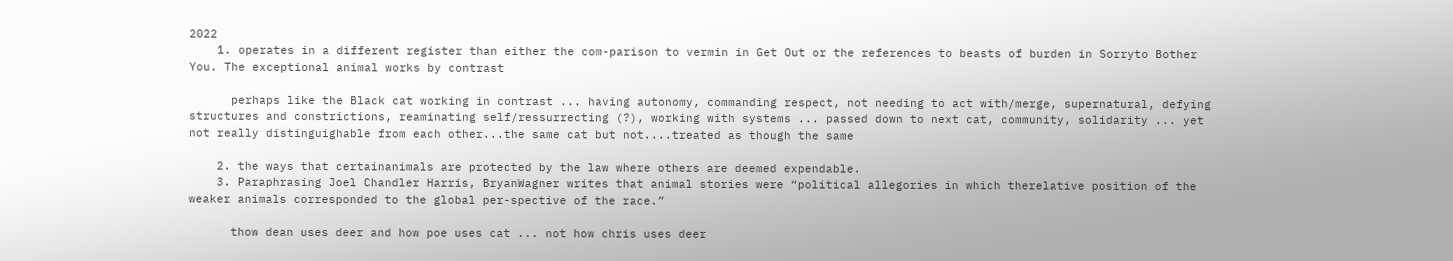2022
    1. operates in a different register than either the com-parison to vermin in Get Out or the references to beasts of burden in Sorryto Bother You. The exceptional animal works by contrast

      perhaps like the Black cat working in contrast ... having autonomy, commanding respect, not needing to act with/merge, supernatural, defying structures and constrictions, reaminating self/ressurrecting (?), working with systems ... passed down to next cat, community, solidarity ... yet not really distinguighable from each other...the same cat but not....treated as though the same

    2. the ways that certainanimals are protected by the law where others are deemed expendable.
    3. Paraphrasing Joel Chandler Harris, BryanWagner writes that animal stories were “political allegories in which therelative position of the weaker animals corresponded to the global per-spective of the race.”

      thow dean uses deer and how poe uses cat ... not how chris uses deer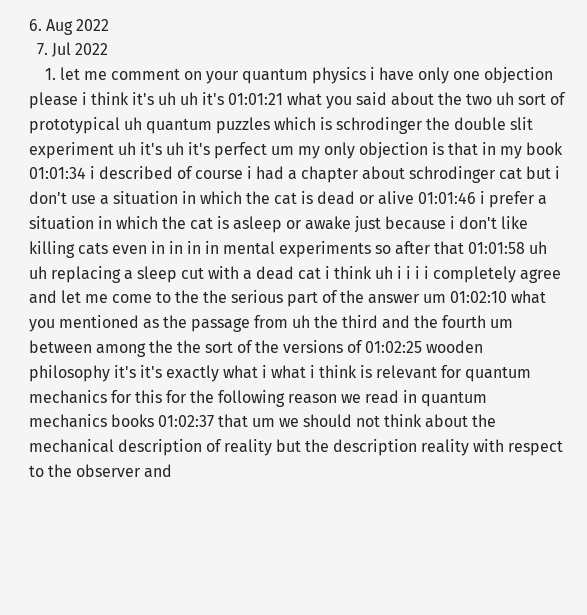6. Aug 2022
  7. Jul 2022
    1. let me comment on your quantum physics i have only one objection please i think it's uh uh it's 01:01:21 what you said about the two uh sort of prototypical uh quantum puzzles which is schrodinger the double slit experiment uh it's uh it's perfect um my only objection is that in my book 01:01:34 i described of course i had a chapter about schrodinger cat but i don't use a situation in which the cat is dead or alive 01:01:46 i prefer a situation in which the cat is asleep or awake just because i don't like killing cats even in in in in mental experiments so after that 01:01:58 uh uh replacing a sleep cut with a dead cat i think uh i i i i completely agree and let me come to the the serious part of the answer um 01:02:10 what you mentioned as the passage from uh the third and the fourth um between among the the sort of the versions of 01:02:25 wooden philosophy it's it's exactly what i what i think is relevant for quantum mechanics for this for the following reason we read in quantum mechanics books 01:02:37 that um we should not think about the mechanical description of reality but the description reality with respect to the observer and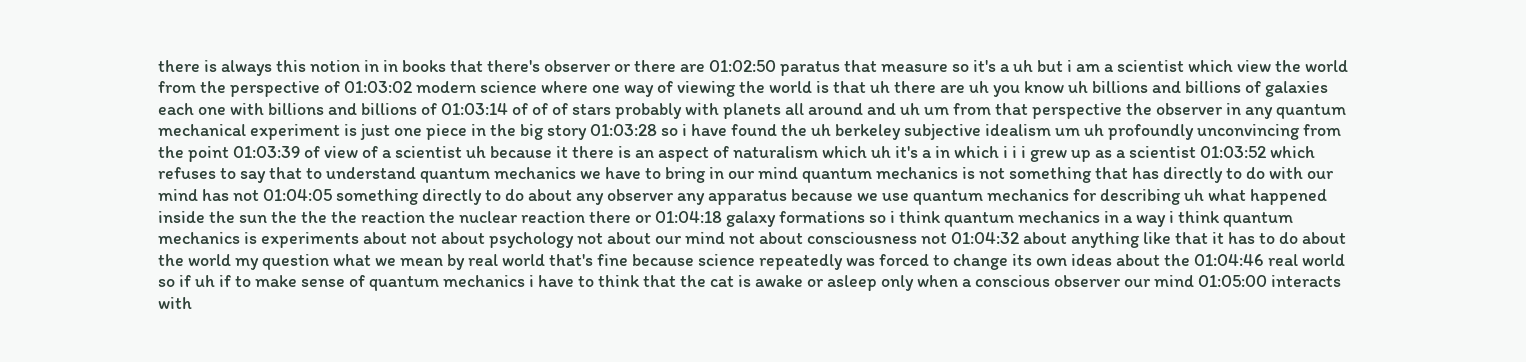there is always this notion in in books that there's observer or there are 01:02:50 paratus that measure so it's a uh but i am a scientist which view the world from the perspective of 01:03:02 modern science where one way of viewing the world is that uh there are uh you know uh billions and billions of galaxies each one with billions and billions of 01:03:14 of of of stars probably with planets all around and uh um from that perspective the observer in any quantum mechanical experiment is just one piece in the big story 01:03:28 so i have found the uh berkeley subjective idealism um uh profoundly unconvincing from the point 01:03:39 of view of a scientist uh because it there is an aspect of naturalism which uh it's a in which i i i grew up as a scientist 01:03:52 which refuses to say that to understand quantum mechanics we have to bring in our mind quantum mechanics is not something that has directly to do with our mind has not 01:04:05 something directly to do about any observer any apparatus because we use quantum mechanics for describing uh what happened inside the sun the the the reaction the nuclear reaction there or 01:04:18 galaxy formations so i think quantum mechanics in a way i think quantum mechanics is experiments about not about psychology not about our mind not about consciousness not 01:04:32 about anything like that it has to do about the world my question what we mean by real world that's fine because science repeatedly was forced to change its own ideas about the 01:04:46 real world so if uh if to make sense of quantum mechanics i have to think that the cat is awake or asleep only when a conscious observer our mind 01:05:00 interacts with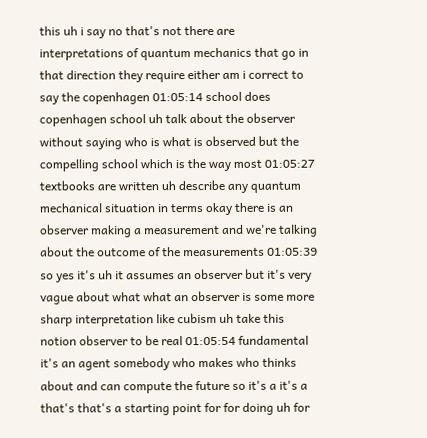this uh i say no that's not there are interpretations of quantum mechanics that go in that direction they require either am i correct to say the copenhagen 01:05:14 school does copenhagen school uh talk about the observer without saying who is what is observed but the compelling school which is the way most 01:05:27 textbooks are written uh describe any quantum mechanical situation in terms okay there is an observer making a measurement and we're talking about the outcome of the measurements 01:05:39 so yes it's uh it assumes an observer but it's very vague about what what an observer is some more sharp interpretation like cubism uh take this notion observer to be real 01:05:54 fundamental it's an agent somebody who makes who thinks about and can compute the future so it's a it's a that's that's a starting point for for doing uh for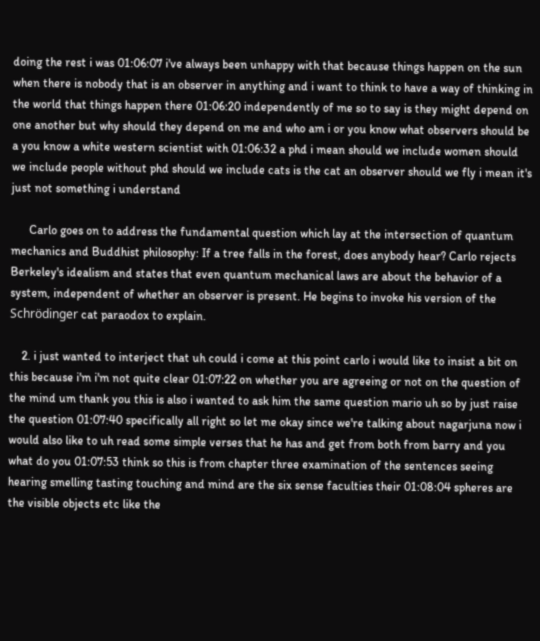doing the rest i was 01:06:07 i've always been unhappy with that because things happen on the sun when there is nobody that is an observer in anything and i want to think to have a way of thinking in the world that things happen there 01:06:20 independently of me so to say is they might depend on one another but why should they depend on me and who am i or you know what observers should be a you know a white western scientist with 01:06:32 a phd i mean should we include women should we include people without phd should we include cats is the cat an observer should we fly i mean it's just not something i understand

      Carlo goes on to address the fundamental question which lay at the intersection of quantum mechanics and Buddhist philosophy: If a tree falls in the forest, does anybody hear? Carlo rejects Berkeley's idealism and states that even quantum mechanical laws are about the behavior of a system, independent of whether an observer is present. He begins to invoke his version of the Schrödinger cat paraodox to explain.

    2. i just wanted to interject that uh could i come at this point carlo i would like to insist a bit on this because i'm i'm not quite clear 01:07:22 on whether you are agreeing or not on the question of the mind um thank you this is also i wanted to ask him the same question mario uh so by just raise the question 01:07:40 specifically all right so let me okay since we're talking about nagarjuna now i would also like to uh read some simple verses that he has and get from both from barry and you what do you 01:07:53 think so this is from chapter three examination of the sentences seeing hearing smelling tasting touching and mind are the six sense faculties their 01:08:04 spheres are the visible objects etc like the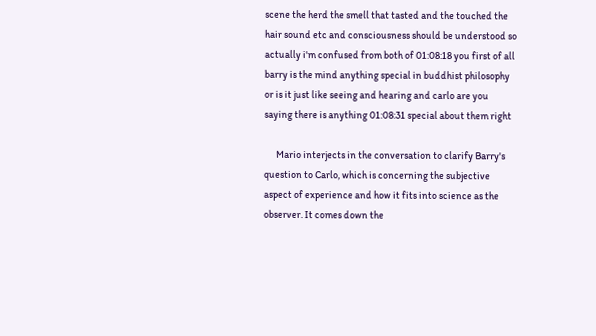scene the herd the smell that tasted and the touched the hair sound etc and consciousness should be understood so actually i'm confused from both of 01:08:18 you first of all barry is the mind anything special in buddhist philosophy or is it just like seeing and hearing and carlo are you saying there is anything 01:08:31 special about them right

      Mario interjects in the conversation to clarify Barry's question to Carlo, which is concerning the subjective aspect of experience and how it fits into science as the observer. It comes down the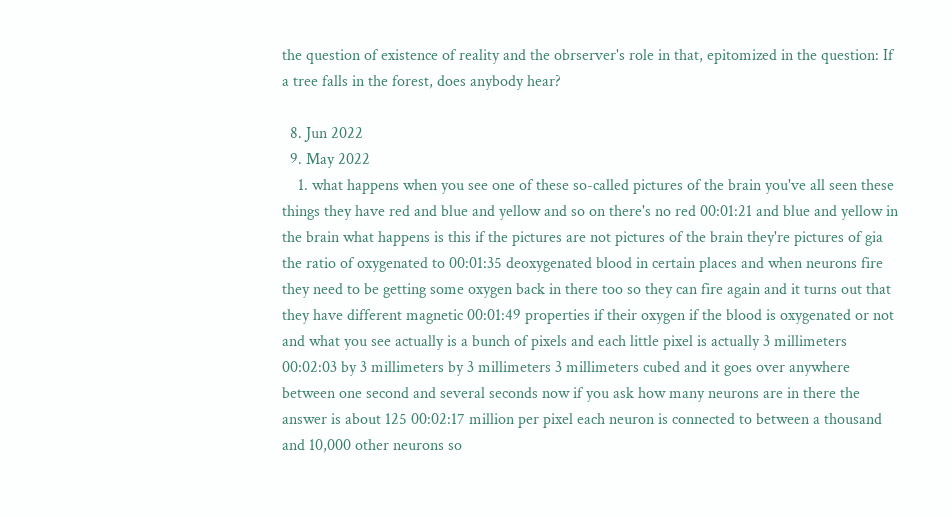the question of existence of reality and the obrserver's role in that, epitomized in the question: If a tree falls in the forest, does anybody hear?

  8. Jun 2022
  9. May 2022
    1. what happens when you see one of these so-called pictures of the brain you've all seen these things they have red and blue and yellow and so on there's no red 00:01:21 and blue and yellow in the brain what happens is this if the pictures are not pictures of the brain they're pictures of gia the ratio of oxygenated to 00:01:35 deoxygenated blood in certain places and when neurons fire they need to be getting some oxygen back in there too so they can fire again and it turns out that they have different magnetic 00:01:49 properties if their oxygen if the blood is oxygenated or not and what you see actually is a bunch of pixels and each little pixel is actually 3 millimeters 00:02:03 by 3 millimeters by 3 millimeters 3 millimeters cubed and it goes over anywhere between one second and several seconds now if you ask how many neurons are in there the answer is about 125 00:02:17 million per pixel each neuron is connected to between a thousand and 10,000 other neurons so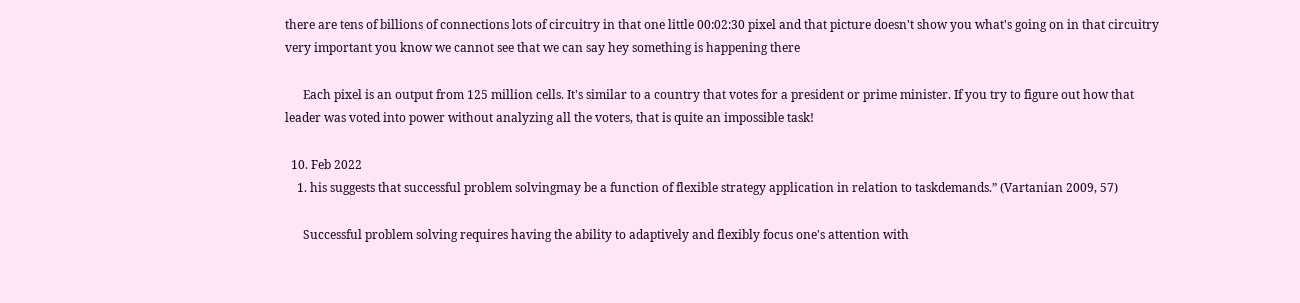there are tens of billions of connections lots of circuitry in that one little 00:02:30 pixel and that picture doesn't show you what's going on in that circuitry very important you know we cannot see that we can say hey something is happening there

      Each pixel is an output from 125 million cells. It's similar to a country that votes for a president or prime minister. If you try to figure out how that leader was voted into power without analyzing all the voters, that is quite an impossible task!

  10. Feb 2022
    1. his suggests that successful problem solvingmay be a function of flexible strategy application in relation to taskdemands.” (Vartanian 2009, 57)

      Successful problem solving requires having the ability to adaptively and flexibly focus one's attention with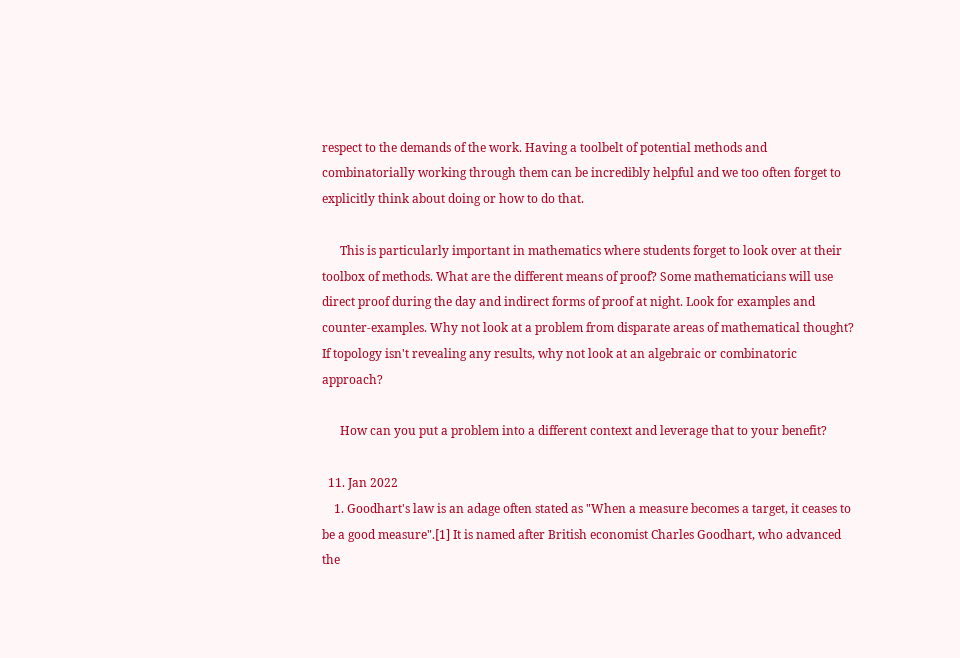respect to the demands of the work. Having a toolbelt of potential methods and combinatorially working through them can be incredibly helpful and we too often forget to explicitly think about doing or how to do that.

      This is particularly important in mathematics where students forget to look over at their toolbox of methods. What are the different means of proof? Some mathematicians will use direct proof during the day and indirect forms of proof at night. Look for examples and counter-examples. Why not look at a problem from disparate areas of mathematical thought? If topology isn't revealing any results, why not look at an algebraic or combinatoric approach?

      How can you put a problem into a different context and leverage that to your benefit?

  11. Jan 2022
    1. Goodhart's law is an adage often stated as "When a measure becomes a target, it ceases to be a good measure".[1] It is named after British economist Charles Goodhart, who advanced the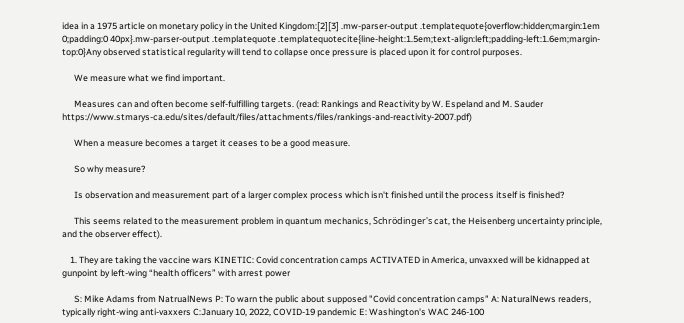idea in a 1975 article on monetary policy in the United Kingdom:[2][3] .mw-parser-output .templatequote{overflow:hidden;margin:1em 0;padding:0 40px}.mw-parser-output .templatequote .templatequotecite{line-height:1.5em;text-align:left;padding-left:1.6em;margin-top:0}Any observed statistical regularity will tend to collapse once pressure is placed upon it for control purposes.

      We measure what we find important.

      Measures can and often become self-fulfilling targets. (read: Rankings and Reactivity by W. Espeland and M. Sauder https://www.stmarys-ca.edu/sites/default/files/attachments/files/rankings-and-reactivity-2007.pdf)

      When a measure becomes a target it ceases to be a good measure.

      So why measure?

      Is observation and measurement part of a larger complex process which isn't finished until the process itself is finished?

      This seems related to the measurement problem in quantum mechanics, Schrödinger's cat, the Heisenberg uncertainty principle, and the observer effect).

    1. They are taking the vaccine wars KINETIC: Covid concentration camps ACTIVATED in America, unvaxxed will be kidnapped at gunpoint by left-wing “health officers” with arrest power

      S: Mike Adams from NatrualNews P: To warn the public about supposed "Covid concentration camps" A: NaturalNews readers, typically right-wing anti-vaxxers C:January 10, 2022, COVID-19 pandemic E: Washington's WAC 246-100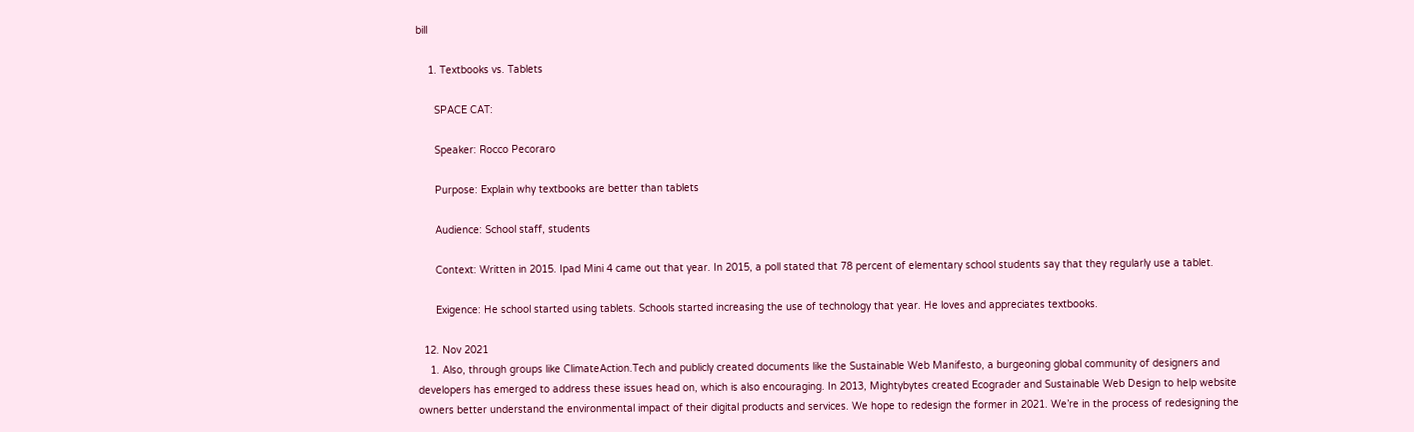bill

    1. Textbooks vs. Tablets

      SPACE CAT:

      Speaker: Rocco Pecoraro

      Purpose: Explain why textbooks are better than tablets

      Audience: School staff, students

      Context: Written in 2015. Ipad Mini 4 came out that year. In 2015, a poll stated that 78 percent of elementary school students say that they regularly use a tablet.

      Exigence: He school started using tablets. Schools started increasing the use of technology that year. He loves and appreciates textbooks.

  12. Nov 2021
    1. Also, through groups like ClimateAction.Tech and publicly created documents like the Sustainable Web Manifesto, a burgeoning global community of designers and developers has emerged to address these issues head on, which is also encouraging. In 2013, Mightybytes created Ecograder and Sustainable Web Design to help website owners better understand the environmental impact of their digital products and services. We hope to redesign the former in 2021. We’re in the process of redesigning the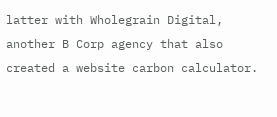latter with Wholegrain Digital, another B Corp agency that also created a website carbon calculator.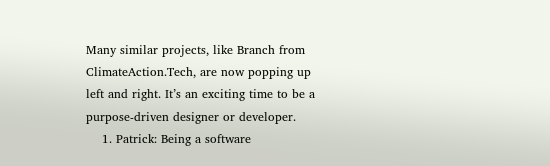Many similar projects, like Branch from ClimateAction.Tech, are now popping up left and right. It’s an exciting time to be a purpose-driven designer or developer.
    1. Patrick: Being a software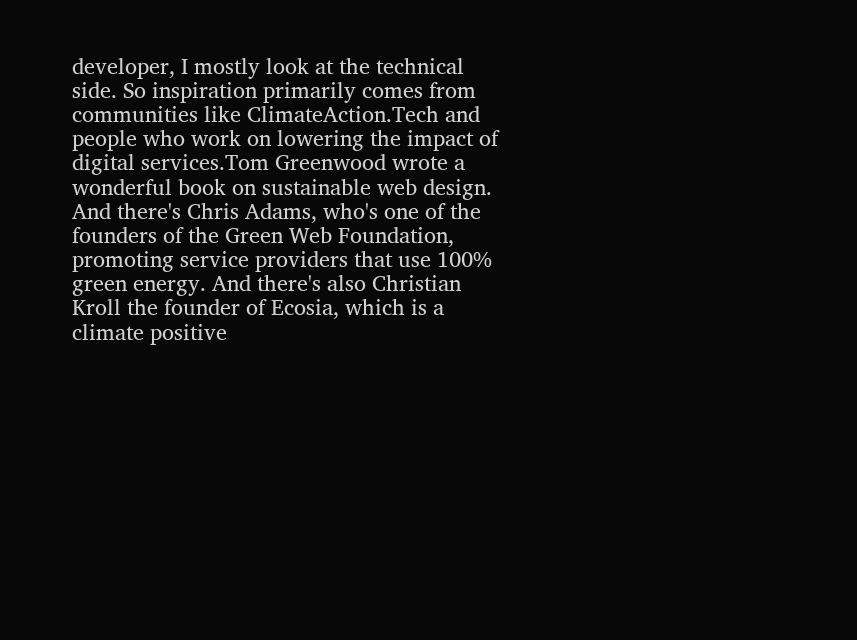developer, I mostly look at the technical side. So inspiration primarily comes from communities like ClimateAction.Tech and people who work on lowering the impact of digital services.Tom Greenwood wrote a wonderful book on sustainable web design. And there's Chris Adams, who's one of the founders of the Green Web Foundation, promoting service providers that use 100% green energy. And there's also Christian Kroll the founder of Ecosia, which is a climate positive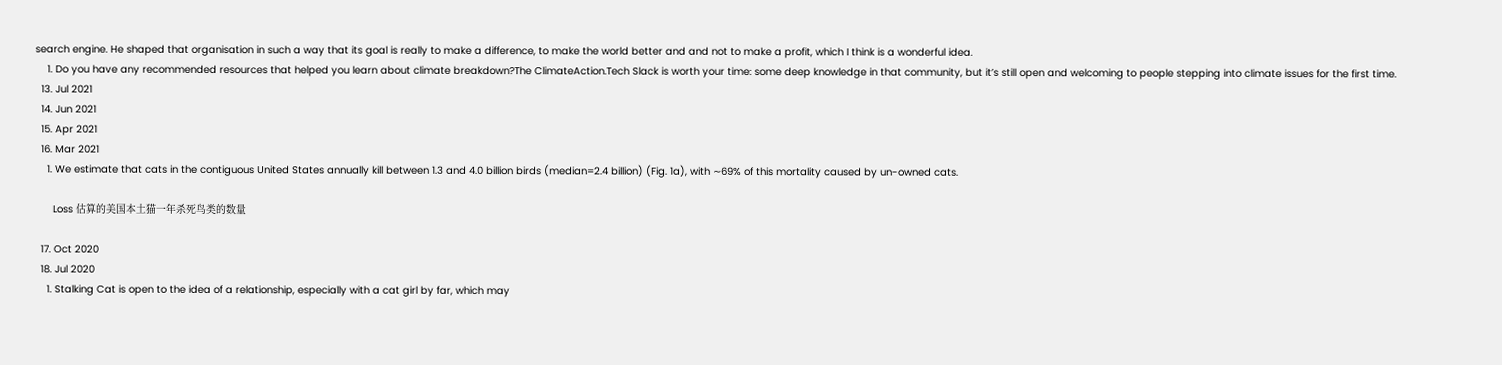search engine. He shaped that organisation in such a way that its goal is really to make a difference, to make the world better and and not to make a profit, which I think is a wonderful idea.
    1. Do you have any recommended resources that helped you learn about climate breakdown?The ClimateAction.Tech Slack is worth your time: some deep knowledge in that community, but it’s still open and welcoming to people stepping into climate issues for the first time.
  13. Jul 2021
  14. Jun 2021
  15. Apr 2021
  16. Mar 2021
    1. We estimate that cats in the contiguous United States annually kill between 1.3 and 4.0 billion birds (median=2.4 billion) (Fig. 1a), with ∼69% of this mortality caused by un-owned cats.

      Loss 估算的美国本土猫一年杀死鸟类的数量

  17. Oct 2020
  18. Jul 2020
    1. Stalking Cat is open to the idea of a relationship, especially with a cat girl by far, which may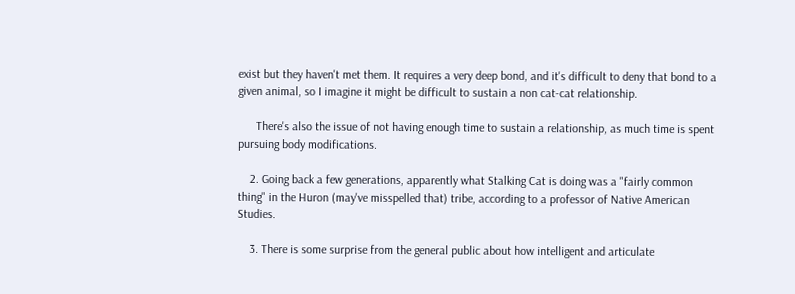exist but they haven't met them. It requires a very deep bond, and it's difficult to deny that bond to a given animal, so I imagine it might be difficult to sustain a non cat-cat relationship.

      There's also the issue of not having enough time to sustain a relationship, as much time is spent pursuing body modifications.

    2. Going back a few generations, apparently what Stalking Cat is doing was a "fairly common thing" in the Huron (may've misspelled that) tribe, according to a professor of Native American Studies.

    3. There is some surprise from the general public about how intelligent and articulate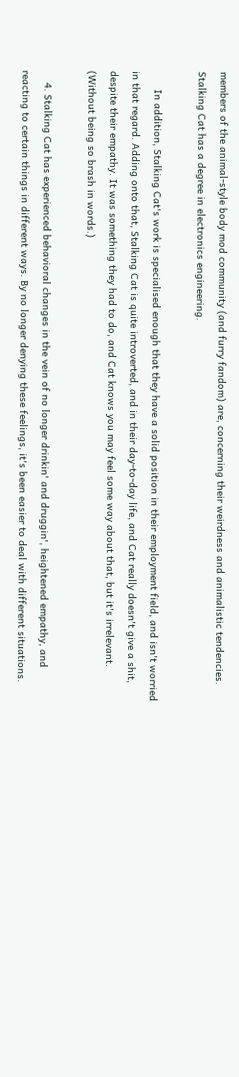members of the animal-style body mod community (and furry fandom) are, concerning their weirdness and animalistic tendencies. Stalking Cat has a degree in electronics engineering.

      In addition, Stalking Cat's work is specialised enough that they have a solid position in their employment field, and isn't worried in that regard. Adding onto that, Stalking Cat is quite introverted, and in their day-to-day life, and Cat really doesn't give a shit, despite their empathy. It was something they had to do, and Cat knows you may feel some way about that, but it's irrelevant. (Without being so brash in words.)

    4. Stalking Cat has experienced behavioral changes in the vein of no longer drinkin' and druggin', heightened empathy, and reacting to certain things in different ways. By no longer denying these feelings, it's been easier to deal with different situations.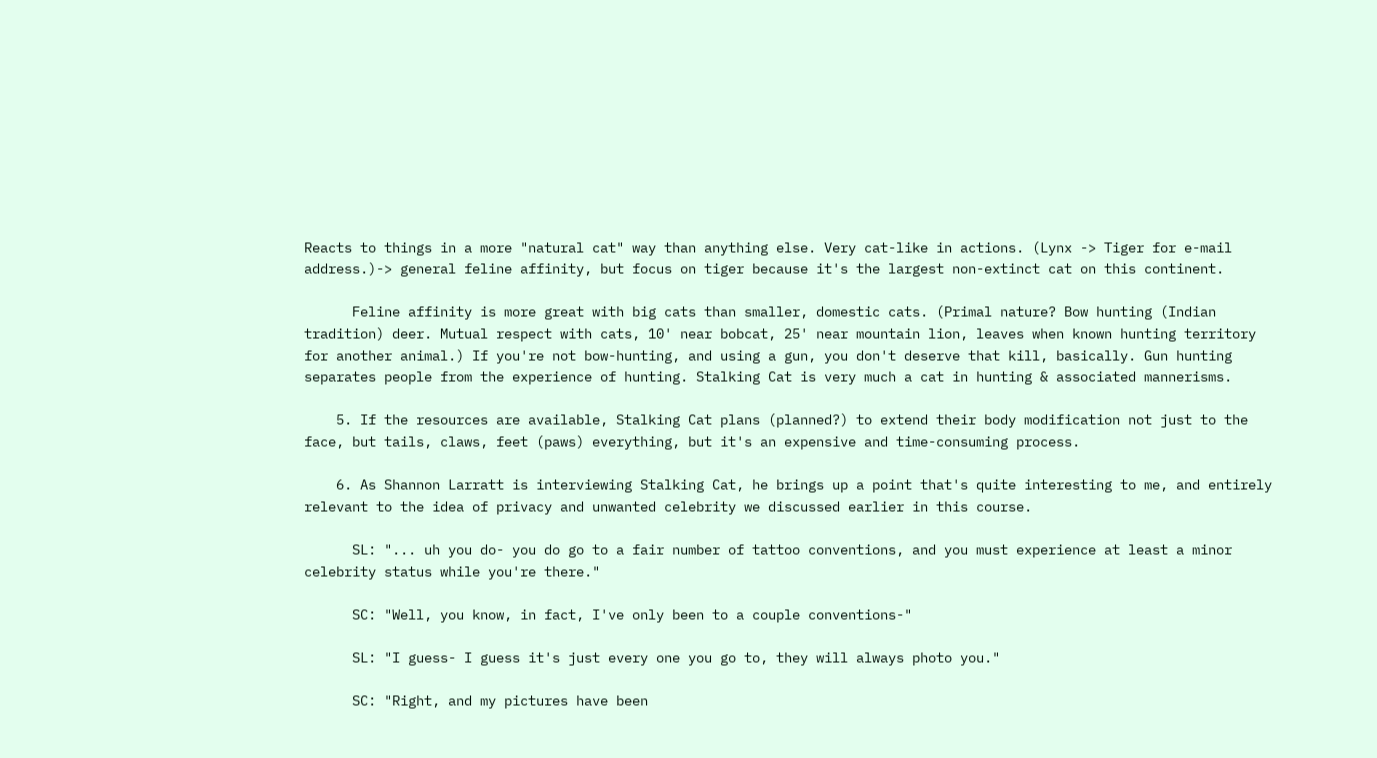Reacts to things in a more "natural cat" way than anything else. Very cat-like in actions. (Lynx -> Tiger for e-mail address.)-> general feline affinity, but focus on tiger because it's the largest non-extinct cat on this continent.

      Feline affinity is more great with big cats than smaller, domestic cats. (Primal nature? Bow hunting (Indian tradition) deer. Mutual respect with cats, 10' near bobcat, 25' near mountain lion, leaves when known hunting territory for another animal.) If you're not bow-hunting, and using a gun, you don't deserve that kill, basically. Gun hunting separates people from the experience of hunting. Stalking Cat is very much a cat in hunting & associated mannerisms.

    5. If the resources are available, Stalking Cat plans (planned?) to extend their body modification not just to the face, but tails, claws, feet (paws) everything, but it's an expensive and time-consuming process.

    6. As Shannon Larratt is interviewing Stalking Cat, he brings up a point that's quite interesting to me, and entirely relevant to the idea of privacy and unwanted celebrity we discussed earlier in this course.

      SL: "... uh you do- you do go to a fair number of tattoo conventions, and you must experience at least a minor celebrity status while you're there."

      SC: "Well, you know, in fact, I've only been to a couple conventions-"

      SL: "I guess- I guess it's just every one you go to, they will always photo you."

      SC: "Right, and my pictures have been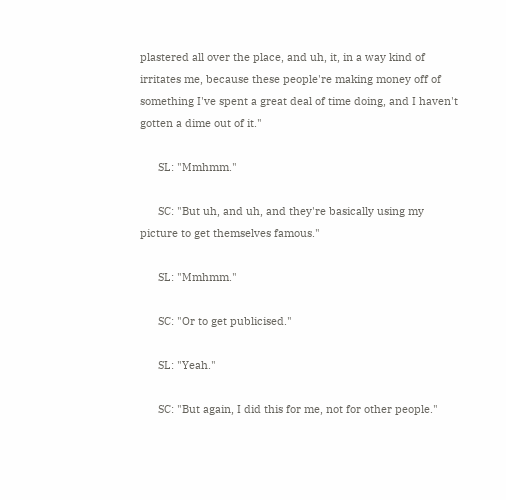plastered all over the place, and uh, it, in a way kind of irritates me, because these people're making money off of something I've spent a great deal of time doing, and I haven't gotten a dime out of it."

      SL: "Mmhmm."

      SC: "But uh, and uh, and they're basically using my picture to get themselves famous."

      SL: "Mmhmm."

      SC: "Or to get publicised."

      SL: "Yeah."

      SC: "But again, I did this for me, not for other people."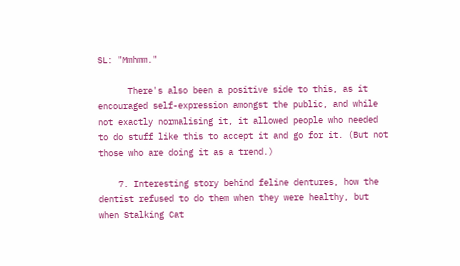SL: "Mmhmm."

      There's also been a positive side to this, as it encouraged self-expression amongst the public, and while not exactly normalising it, it allowed people who needed to do stuff like this to accept it and go for it. (But not those who are doing it as a trend.)

    7. Interesting story behind feline dentures, how the dentist refused to do them when they were healthy, but when Stalking Cat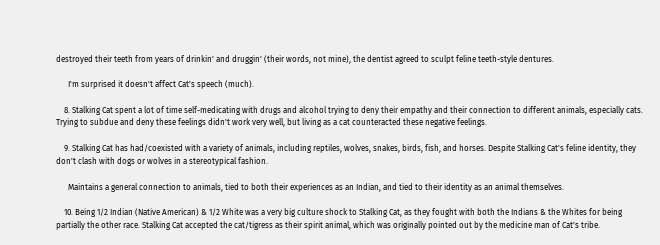destroyed their teeth from years of drinkin' and druggin' (their words, not mine), the dentist agreed to sculpt feline teeth-style dentures.

      I'm surprised it doesn't affect Cat's speech (much).

    8. Stalking Cat spent a lot of time self-medicating with drugs and alcohol trying to deny their empathy and their connection to different animals, especially cats. Trying to subdue and deny these feelings didn't work very well, but living as a cat counteracted these negative feelings.

    9. Stalking Cat has had/coexisted with a variety of animals, including reptiles, wolves, snakes, birds, fish, and horses. Despite Stalking Cat's feline identity, they don't clash with dogs or wolves in a stereotypical fashion.

      Maintains a general connection to animals, tied to both their experiences as an Indian, and tied to their identity as an animal themselves.

    10. Being 1/2 Indian (Native American) & 1/2 White was a very big culture shock to Stalking Cat, as they fought with both the Indians & the Whites for being partially the other race. Stalking Cat accepted the cat/tigress as their spirit animal, which was originally pointed out by the medicine man of Cat's tribe.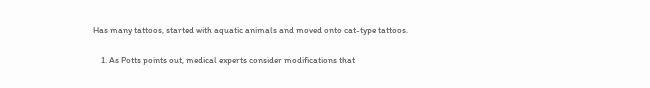Has many tattoos, started with aquatic animals and moved onto cat-type tattoos.

    1. As Potts points out, medical experts consider modifications that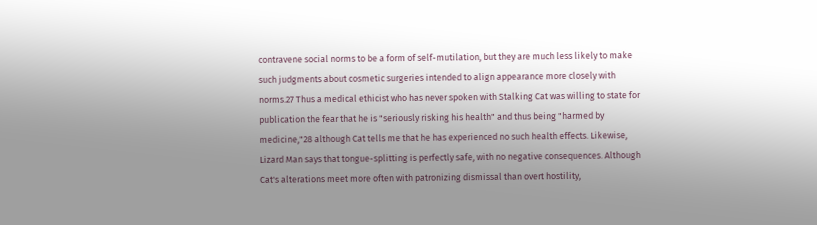contravene social norms to be a form of self-mutilation, but they are much less likely to make such judgments about cosmetic surgeries intended to align appearance more closely with norms.27 Thus a medical ethicist who has never spoken with Stalking Cat was willing to state for publication the fear that he is "seriously risking his health" and thus being "harmed by medicine,"28 although Cat tells me that he has experienced no such health effects. Likewise, Lizard Man says that tongue-splitting is perfectly safe, with no negative consequences. Although Cat's alterations meet more often with patronizing dismissal than overt hostility,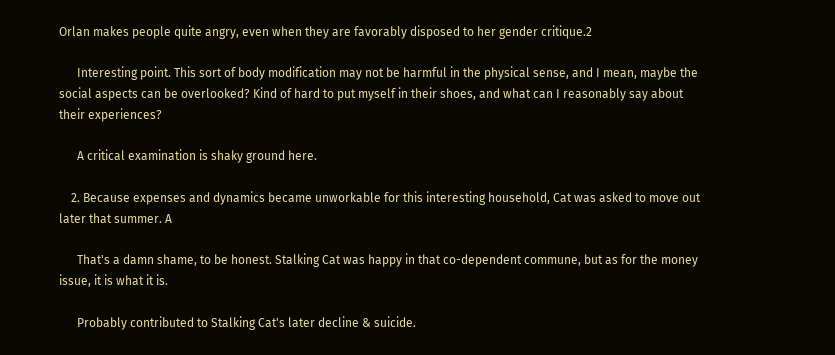Orlan makes people quite angry, even when they are favorably disposed to her gender critique.2

      Interesting point. This sort of body modification may not be harmful in the physical sense, and I mean, maybe the social aspects can be overlooked? Kind of hard to put myself in their shoes, and what can I reasonably say about their experiences?

      A critical examination is shaky ground here.

    2. Because expenses and dynamics became unworkable for this interesting household, Cat was asked to move out later that summer. A

      That's a damn shame, to be honest. Stalking Cat was happy in that co-dependent commune, but as for the money issue, it is what it is.

      Probably contributed to Stalking Cat's later decline & suicide.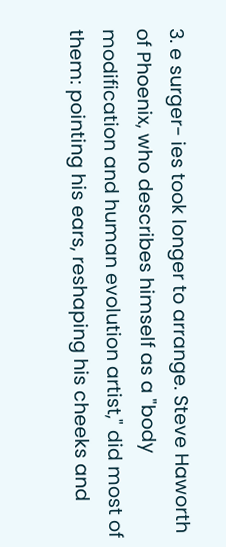3. e surger- ies took longer to arrange. Steve Haworth of Phoenix, who describes himself as a "body modification and human evolution artist," did most of them: pointing his ears, reshaping his cheeks and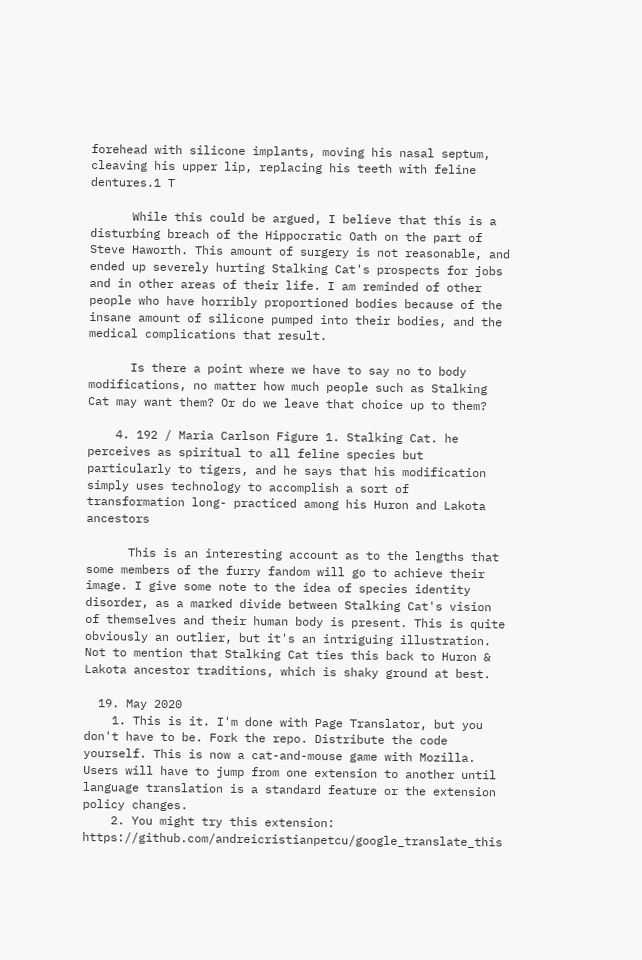forehead with silicone implants, moving his nasal septum, cleaving his upper lip, replacing his teeth with feline dentures.1 T

      While this could be argued, I believe that this is a disturbing breach of the Hippocratic Oath on the part of Steve Haworth. This amount of surgery is not reasonable, and ended up severely hurting Stalking Cat's prospects for jobs and in other areas of their life. I am reminded of other people who have horribly proportioned bodies because of the insane amount of silicone pumped into their bodies, and the medical complications that result.

      Is there a point where we have to say no to body modifications, no matter how much people such as Stalking Cat may want them? Or do we leave that choice up to them?

    4. 192 / Maria Carlson Figure 1. Stalking Cat. he perceives as spiritual to all feline species but particularly to tigers, and he says that his modification simply uses technology to accomplish a sort of transformation long- practiced among his Huron and Lakota ancestors

      This is an interesting account as to the lengths that some members of the furry fandom will go to achieve their image. I give some note to the idea of species identity disorder, as a marked divide between Stalking Cat's vision of themselves and their human body is present. This is quite obviously an outlier, but it's an intriguing illustration. Not to mention that Stalking Cat ties this back to Huron & Lakota ancestor traditions, which is shaky ground at best.

  19. May 2020
    1. This is it. I'm done with Page Translator, but you don't have to be. Fork the repo. Distribute the code yourself. This is now a cat-and-mouse game with Mozilla. Users will have to jump from one extension to another until language translation is a standard feature or the extension policy changes.
    2. You might try this extension: https://github.com/andreicristianpetcu/google_translate_this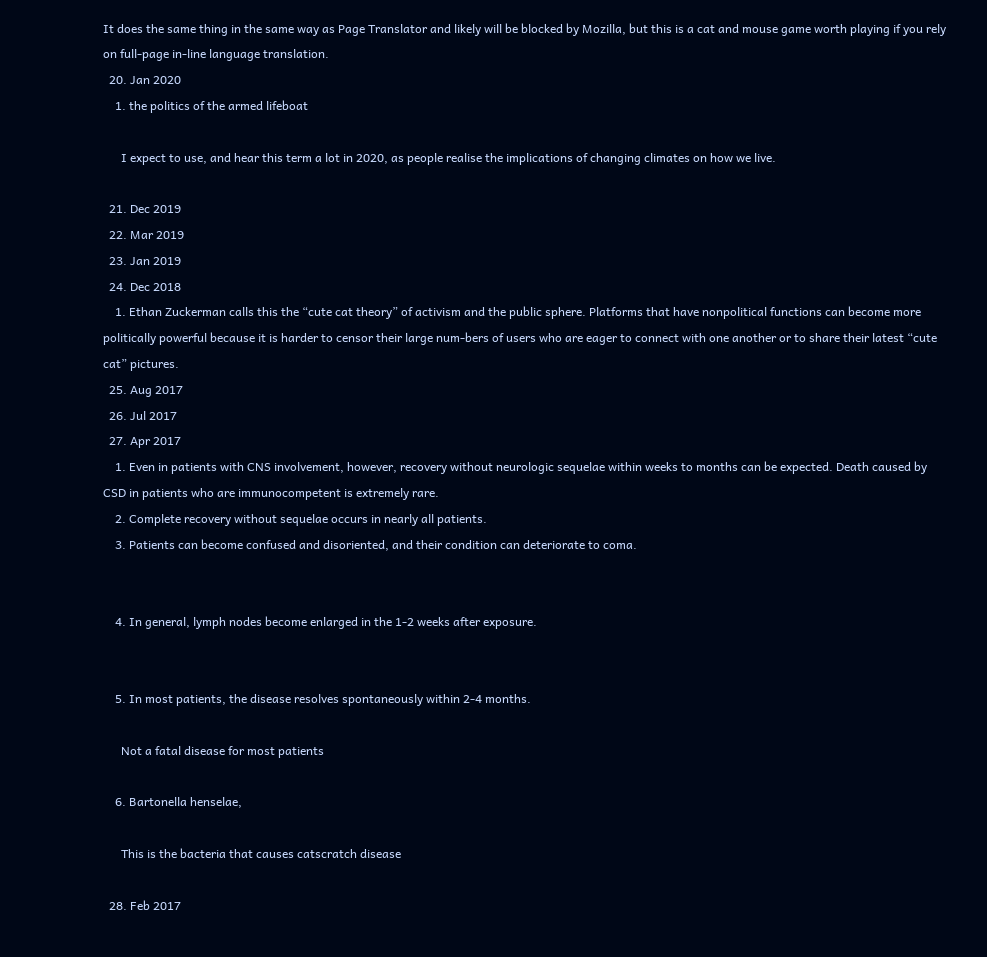It does the same thing in the same way as Page Translator and likely will be blocked by Mozilla, but this is a cat and mouse game worth playing if you rely on full-page in-line language translation.
  20. Jan 2020
    1. the politics of the armed lifeboat

      I expect to use, and hear this term a lot in 2020, as people realise the implications of changing climates on how we live.

  21. Dec 2019
  22. Mar 2019
  23. Jan 2019
  24. Dec 2018
    1. Ethan Zuckerman calls this the “cute cat theory” of activism and the public sphere. Platforms that have nonpolitical functions can become more politically powerful because it is harder to censor their large num-bers of users who are eager to connect with one another or to share their latest “cute cat” pictures.
  25. Aug 2017
  26. Jul 2017
  27. Apr 2017
    1. Even in patients with CNS involvement, however, recovery without neurologic sequelae within weeks to months can be expected. Death caused by CSD in patients who are immunocompetent is extremely rare.
    2. Complete recovery without sequelae occurs in nearly all patients.
    3. Patients can become confused and disoriented, and their condition can deteriorate to coma.


    4. In general, lymph nodes become enlarged in the 1-2 weeks after exposure.


    5. In most patients, the disease resolves spontaneously within 2-4 months.

      Not a fatal disease for most patients

    6. Bartonella henselae,

      This is the bacteria that causes catscratch disease

  28. Feb 2017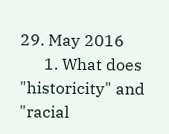29. May 2016
      1. What does "historicity" and "racial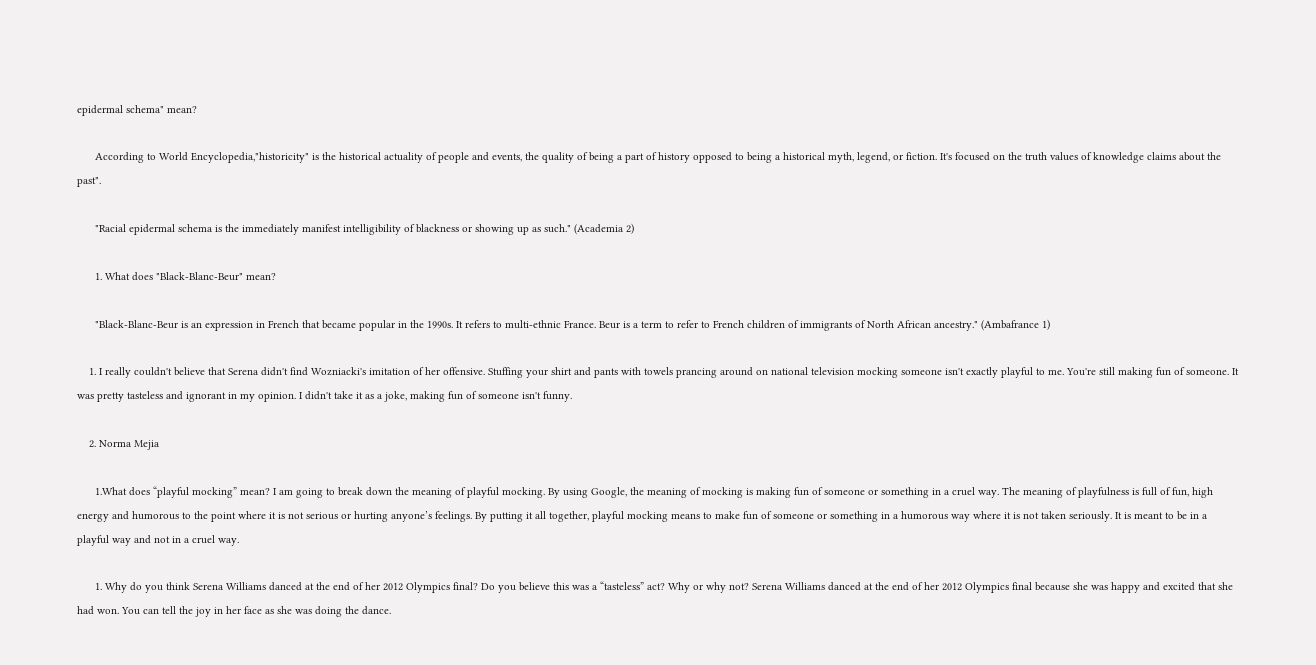epidermal schema" mean?

      According to World Encyclopedia,"historicity" is the historical actuality of people and events, the quality of being a part of history opposed to being a historical myth, legend, or fiction. It's focused on the truth values of knowledge claims about the past".

      "Racial epidermal schema is the immediately manifest intelligibility of blackness or showing up as such." (Academia 2)

      1. What does "Black-Blanc-Beur" mean?

      "Black-Blanc-Beur is an expression in French that became popular in the 1990s. It refers to multi-ethnic France. Beur is a term to refer to French children of immigrants of North African ancestry." (Ambafrance 1)

    1. I really couldn't believe that Serena didn't find Wozniacki's imitation of her offensive. Stuffing your shirt and pants with towels prancing around on national television mocking someone isn't exactly playful to me. You're still making fun of someone. It was pretty tasteless and ignorant in my opinion. I didn't take it as a joke, making fun of someone isn't funny.

    2. Norma Mejia

      1.What does “playful mocking” mean? I am going to break down the meaning of playful mocking. By using Google, the meaning of mocking is making fun of someone or something in a cruel way. The meaning of playfulness is full of fun, high energy and humorous to the point where it is not serious or hurting anyone’s feelings. By putting it all together, playful mocking means to make fun of someone or something in a humorous way where it is not taken seriously. It is meant to be in a playful way and not in a cruel way.

      1. Why do you think Serena Williams danced at the end of her 2012 Olympics final? Do you believe this was a “tasteless” act? Why or why not? Serena Williams danced at the end of her 2012 Olympics final because she was happy and excited that she had won. You can tell the joy in her face as she was doing the dance.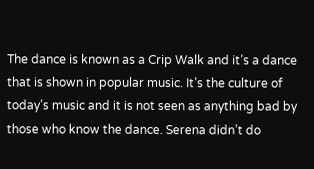The dance is known as a Crip Walk and it’s a dance that is shown in popular music. It’s the culture of today’s music and it is not seen as anything bad by those who know the dance. Serena didn’t do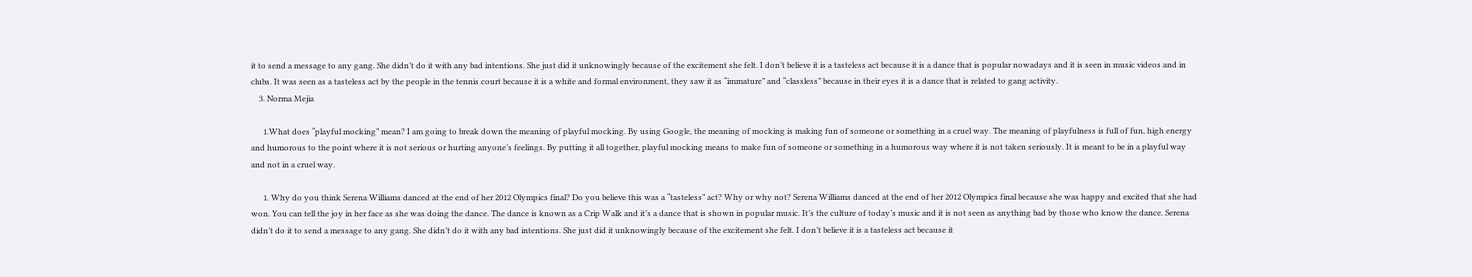it to send a message to any gang. She didn’t do it with any bad intentions. She just did it unknowingly because of the excitement she felt. I don’t believe it is a tasteless act because it is a dance that is popular nowadays and it is seen in music videos and in clubs. It was seen as a tasteless act by the people in the tennis court because it is a white and formal environment, they saw it as “immature” and “classless” because in their eyes it is a dance that is related to gang activity.
    3. Norma Mejia

      1.What does “playful mocking” mean? I am going to break down the meaning of playful mocking. By using Google, the meaning of mocking is making fun of someone or something in a cruel way. The meaning of playfulness is full of fun, high energy and humorous to the point where it is not serious or hurting anyone’s feelings. By putting it all together, playful mocking means to make fun of someone or something in a humorous way where it is not taken seriously. It is meant to be in a playful way and not in a cruel way.

      1. Why do you think Serena Williams danced at the end of her 2012 Olympics final? Do you believe this was a “tasteless” act? Why or why not? Serena Williams danced at the end of her 2012 Olympics final because she was happy and excited that she had won. You can tell the joy in her face as she was doing the dance. The dance is known as a Crip Walk and it’s a dance that is shown in popular music. It’s the culture of today’s music and it is not seen as anything bad by those who know the dance. Serena didn’t do it to send a message to any gang. She didn’t do it with any bad intentions. She just did it unknowingly because of the excitement she felt. I don’t believe it is a tasteless act because it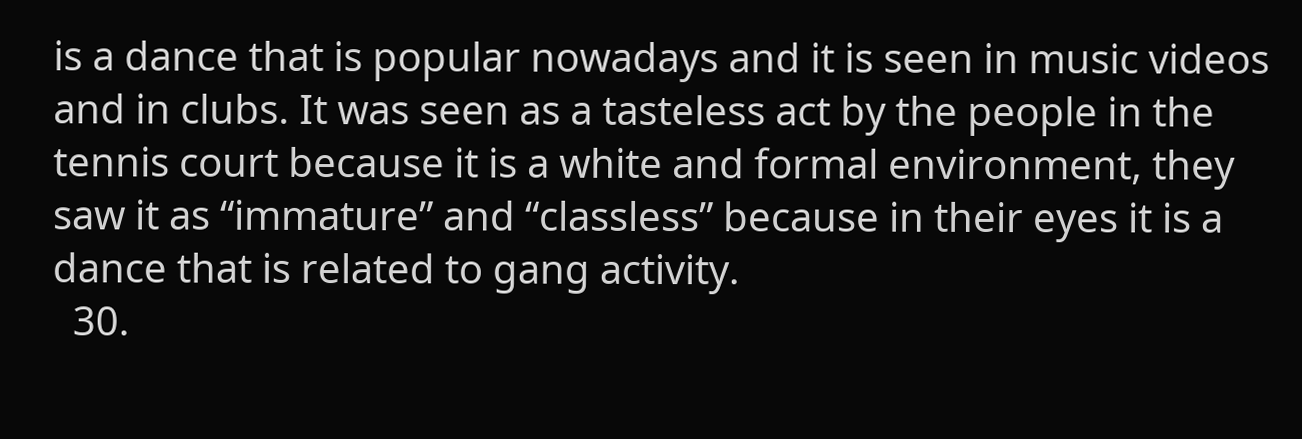is a dance that is popular nowadays and it is seen in music videos and in clubs. It was seen as a tasteless act by the people in the tennis court because it is a white and formal environment, they saw it as “immature” and “classless” because in their eyes it is a dance that is related to gang activity.
  30.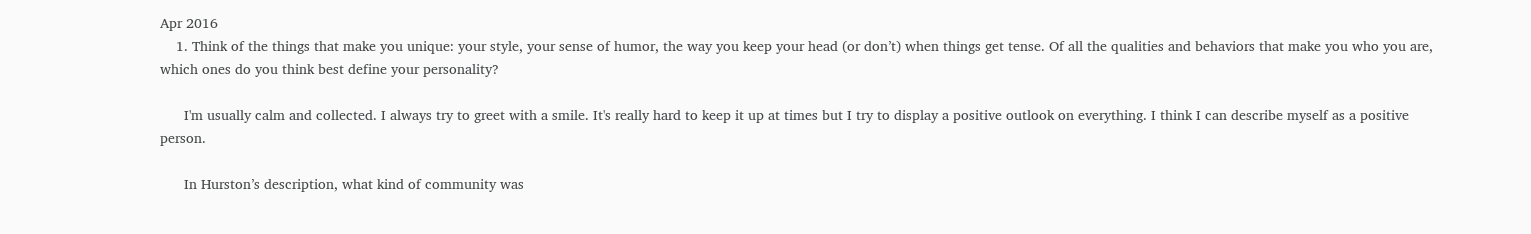Apr 2016
    1. Think of the things that make you unique: your style, your sense of humor, the way you keep your head (or don’t) when things get tense. Of all the qualities and behaviors that make you who you are, which ones do you think best define your personality?

      I'm usually calm and collected. I always try to greet with a smile. It's really hard to keep it up at times but I try to display a positive outlook on everything. I think I can describe myself as a positive person.

      In Hurston’s description, what kind of community was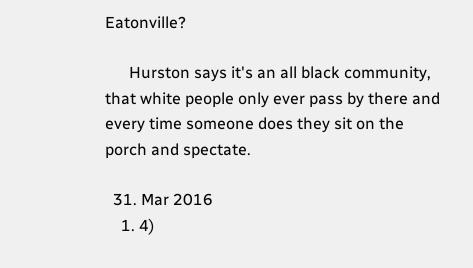Eatonville?

      Hurston says it's an all black community, that white people only ever pass by there and every time someone does they sit on the porch and spectate.

  31. Mar 2016
    1. 4)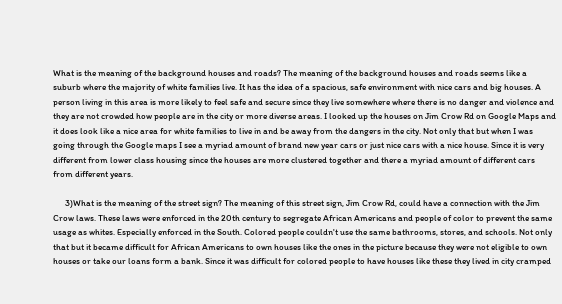What is the meaning of the background houses and roads? The meaning of the background houses and roads seems like a suburb where the majority of white families live. It has the idea of a spacious, safe environment with nice cars and big houses. A person living in this area is more likely to feel safe and secure since they live somewhere where there is no danger and violence and they are not crowded how people are in the city or more diverse areas. I looked up the houses on Jim Crow Rd on Google Maps and it does look like a nice area for white families to live in and be away from the dangers in the city. Not only that but when I was going through the Google maps I see a myriad amount of brand new year cars or just nice cars with a nice house. Since it is very different from lower class housing since the houses are more clustered together and there a myriad amount of different cars from different years.

      3)What is the meaning of the street sign? The meaning of this street sign, Jim Crow Rd, could have a connection with the Jim Crow laws. These laws were enforced in the 20th century to segregate African Americans and people of color to prevent the same usage as whites. Especially enforced in the South. Colored people couldn't use the same bathrooms, stores, and schools. Not only that but it became difficult for African Americans to own houses like the ones in the picture because they were not eligible to own houses or take our loans form a bank. Since it was difficult for colored people to have houses like these they lived in city cramped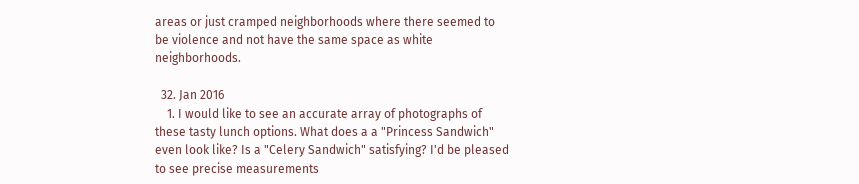areas or just cramped neighborhoods where there seemed to be violence and not have the same space as white neighborhoods.

  32. Jan 2016
    1. I would like to see an accurate array of photographs of these tasty lunch options. What does a a "Princess Sandwich" even look like? Is a "Celery Sandwich" satisfying? I'd be pleased to see precise measurements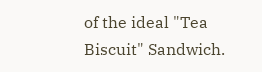of the ideal "Tea Biscuit" Sandwich.